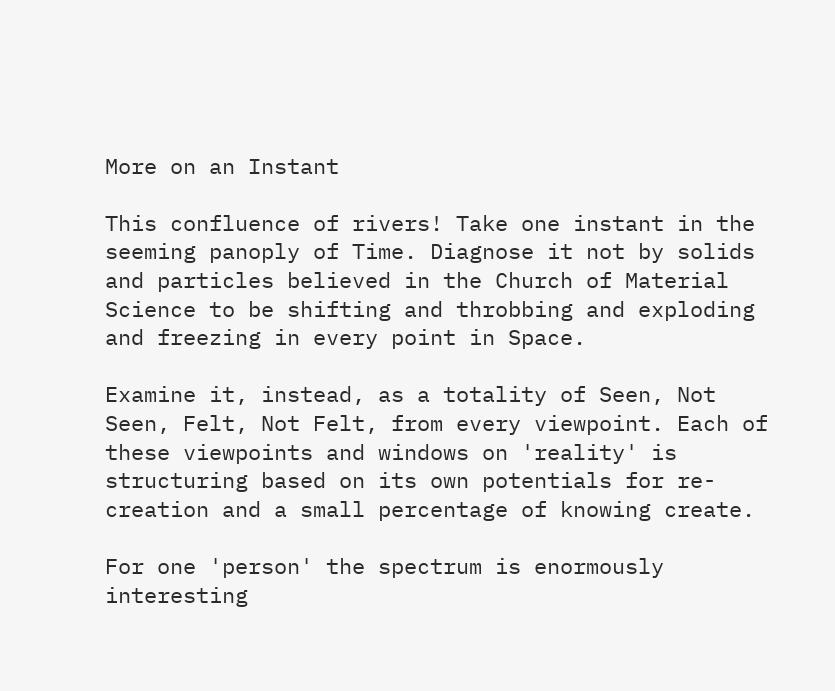More on an Instant

This confluence of rivers! Take one instant in the seeming panoply of Time. Diagnose it not by solids and particles believed in the Church of Material Science to be shifting and throbbing and exploding and freezing in every point in Space.

Examine it, instead, as a totality of Seen, Not Seen, Felt, Not Felt, from every viewpoint. Each of these viewpoints and windows on 'reality' is structuring based on its own potentials for re-creation and a small percentage of knowing create.

For one 'person' the spectrum is enormously interesting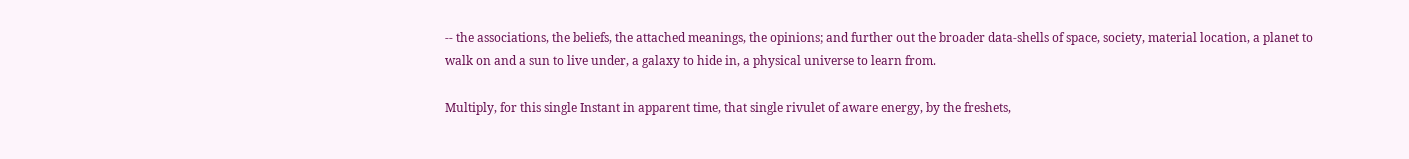-- the associations, the beliefs, the attached meanings, the opinions; and further out the broader data-shells of space, society, material location, a planet to walk on and a sun to live under, a galaxy to hide in, a physical universe to learn from.

Multiply, for this single Instant in apparent time, that single rivulet of aware energy, by the freshets,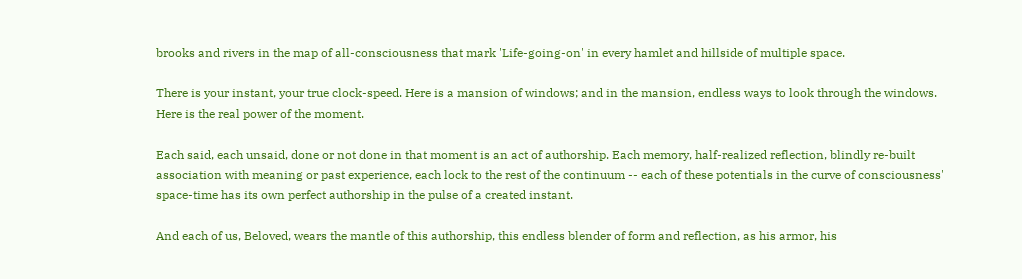brooks and rivers in the map of all-consciousness that mark 'Life-going-on' in every hamlet and hillside of multiple space.

There is your instant, your true clock-speed. Here is a mansion of windows; and in the mansion, endless ways to look through the windows. Here is the real power of the moment.

Each said, each unsaid, done or not done in that moment is an act of authorship. Each memory, half-realized reflection, blindly re-built association with meaning or past experience, each lock to the rest of the continuum -- each of these potentials in the curve of consciousness' space-time has its own perfect authorship in the pulse of a created instant.

And each of us, Beloved, wears the mantle of this authorship, this endless blender of form and reflection, as his armor, his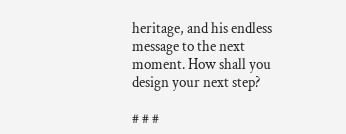heritage, and his endless message to the next moment. How shall you design your next step?

# # #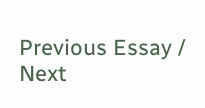Previous Essay / Next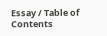Essay / Table of Contents